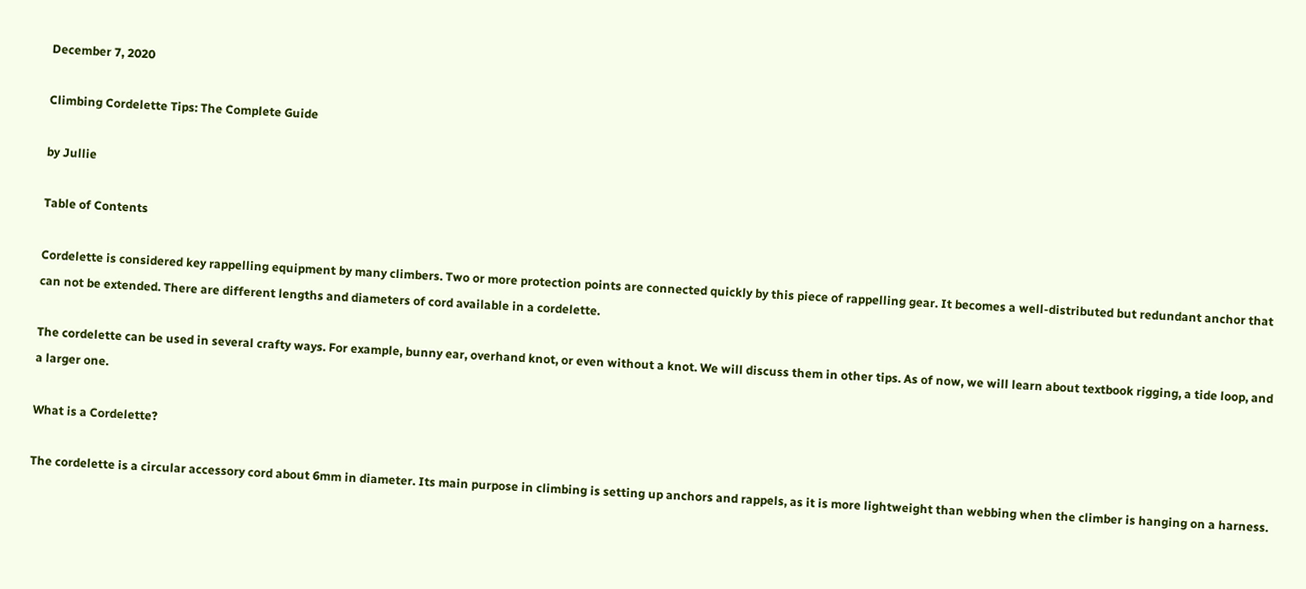December 7, 2020

Climbing Cordelette Tips: The Complete Guide

by Jullie

Table of Contents

Cordelette is considered key rappelling equipment by many climbers. Two or more protection points are connected quickly by this piece of rappelling gear. It becomes a well-distributed but redundant anchor that can not be extended. There are different lengths and diameters of cord available in a cordelette.

The cordelette can be used in several crafty ways. For example, bunny ear, overhand knot, or even without a knot. We will discuss them in other tips. As of now, we will learn about textbook rigging, a tide loop, and a larger one.

What is a Cordelette?

The cordelette is a circular accessory cord about 6mm in diameter. Its main purpose in climbing is setting up anchors and rappels, as it is more lightweight than webbing when the climber is hanging on a harness.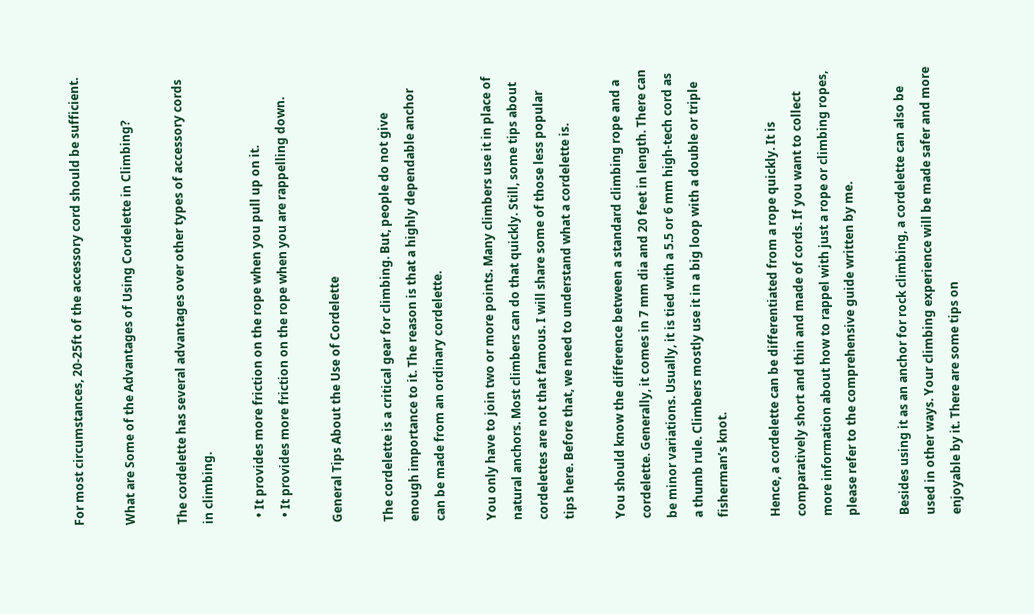For most circumstances, 20-25ft of the accessory cord should be sufficient.

What are Some of the Advantages of Using Cordelette in Climbing?

The cordelette has several advantages over other types of accessory cords in climbing.

  • It provides more friction on the rope when you pull up on it.
  • It provides more friction on the rope when you are rappelling down.

General Tips About the Use of Cordelette

The cordelette is a critical gear for climbing. But, people do not give enough importance to it. The reason is that a highly dependable anchor can be made from an ordinary cordelette.

You only have to join two or more points. Many climbers use it in place of natural anchors. Most climbers can do that quickly. Still, some tips about cordelettes are not that famous. I will share some of those less popular tips here. Before that, we need to understand what a cordelette is.

You should know the difference between a standard climbing rope and a cordelette. Generally, it comes in 7 mm dia and 20 feet in length. There can be minor variations. Usually, it is tied with a 5.5 or 6 mm high-tech cord as a thumb rule. Climbers mostly use it in a big loop with a double or triple fisherman’s knot.

Hence, a cordelette can be differentiated from a rope quickly. It is comparatively short and thin and made of cords. If you want to collect more information about how to rappel with just a rope or climbing ropes, please refer to the comprehensive guide written by me.

Besides using it as an anchor for rock climbing, a cordelette can also be used in other ways. Your climbing experience will be made safer and more enjoyable by it. There are some tips on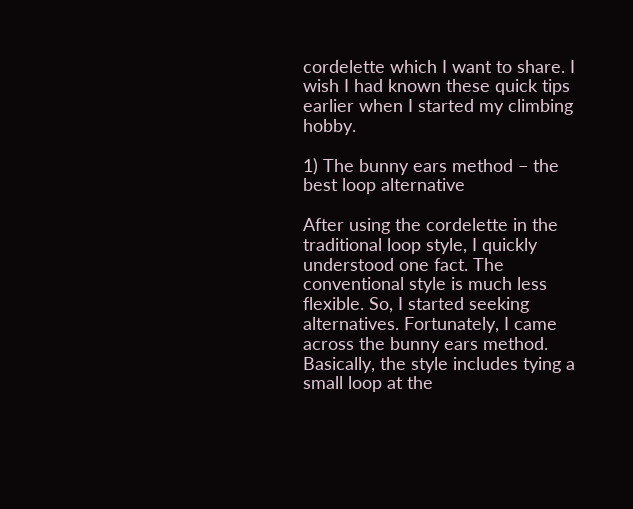cordelette which I want to share. I wish I had known these quick tips earlier when I started my climbing hobby.

1) The bunny ears method – the best loop alternative

After using the cordelette in the traditional loop style, I quickly understood one fact. The conventional style is much less flexible. So, I started seeking alternatives. Fortunately, I came across the bunny ears method. Basically, the style includes tying a small loop at the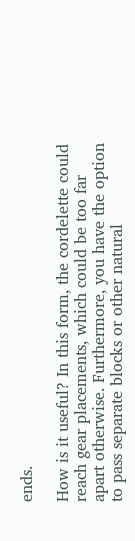ends.

How is it useful? In this form, the cordelette could reach gear placements, which could be too far apart otherwise. Furthermore, you have the option to pass separate blocks or other natural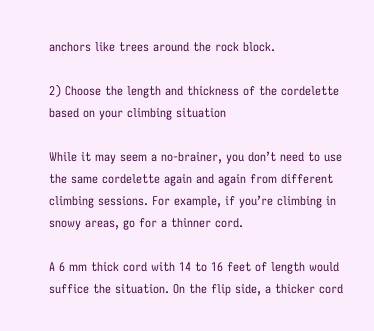anchors like trees around the rock block.

2) Choose the length and thickness of the cordelette based on your climbing situation

While it may seem a no-brainer, you don’t need to use the same cordelette again and again from different climbing sessions. For example, if you’re climbing in snowy areas, go for a thinner cord.

A 6 mm thick cord with 14 to 16 feet of length would suffice the situation. On the flip side, a thicker cord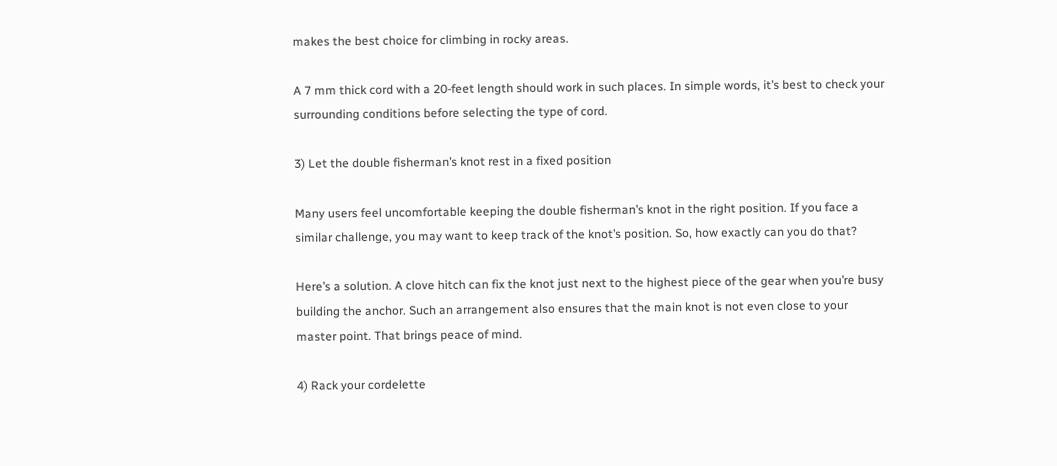makes the best choice for climbing in rocky areas.

A 7 mm thick cord with a 20-feet length should work in such places. In simple words, it’s best to check your surrounding conditions before selecting the type of cord.

3) Let the double fisherman’s knot rest in a fixed position

Many users feel uncomfortable keeping the double fisherman’s knot in the right position. If you face a similar challenge, you may want to keep track of the knot’s position. So, how exactly can you do that?

Here’s a solution. A clove hitch can fix the knot just next to the highest piece of the gear when you’re busy building the anchor. Such an arrangement also ensures that the main knot is not even close to your master point. That brings peace of mind.

4) Rack your cordelette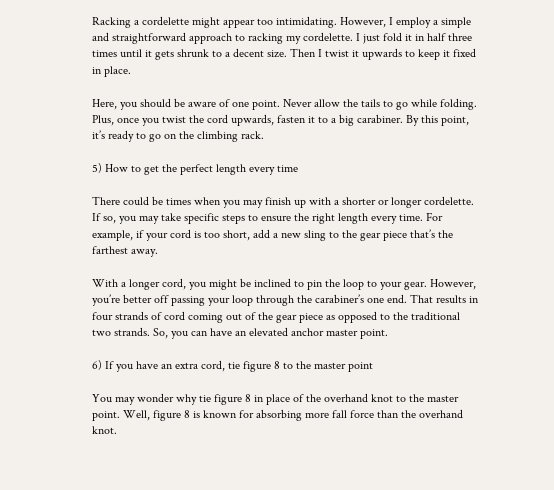Racking a cordelette might appear too intimidating. However, I employ a simple and straightforward approach to racking my cordelette. I just fold it in half three times until it gets shrunk to a decent size. Then I twist it upwards to keep it fixed in place.

Here, you should be aware of one point. Never allow the tails to go while folding. Plus, once you twist the cord upwards, fasten it to a big carabiner. By this point, it’s ready to go on the climbing rack.

5) How to get the perfect length every time

There could be times when you may finish up with a shorter or longer cordelette. If so, you may take specific steps to ensure the right length every time. For example, if your cord is too short, add a new sling to the gear piece that’s the farthest away.

With a longer cord, you might be inclined to pin the loop to your gear. However, you’re better off passing your loop through the carabiner’s one end. That results in four strands of cord coming out of the gear piece as opposed to the traditional two strands. So, you can have an elevated anchor master point.

6) If you have an extra cord, tie figure 8 to the master point

You may wonder why tie figure 8 in place of the overhand knot to the master point. Well, figure 8 is known for absorbing more fall force than the overhand knot.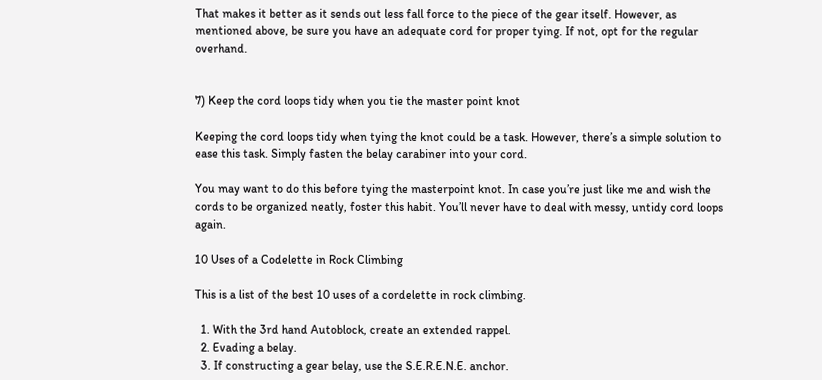That makes it better as it sends out less fall force to the piece of the gear itself. However, as mentioned above, be sure you have an adequate cord for proper tying. If not, opt for the regular overhand.


7) Keep the cord loops tidy when you tie the master point knot

Keeping the cord loops tidy when tying the knot could be a task. However, there’s a simple solution to ease this task. Simply fasten the belay carabiner into your cord.

You may want to do this before tying the masterpoint knot. In case you’re just like me and wish the cords to be organized neatly, foster this habit. You’ll never have to deal with messy, untidy cord loops again.

10 Uses of a Codelette in Rock Climbing

This is a list of the best 10 uses of a cordelette in rock climbing.

  1. With the 3rd hand Autoblock, create an extended rappel.
  2. Evading a belay.
  3. If constructing a gear belay, use the S.E.R.E.N.E. anchor.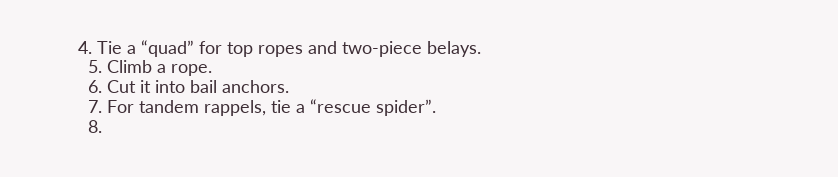4. Tie a “quad” for top ropes and two-piece belays.
  5. Climb a rope.
  6. Cut it into bail anchors.
  7. For tandem rappels, tie a “rescue spider”.
  8.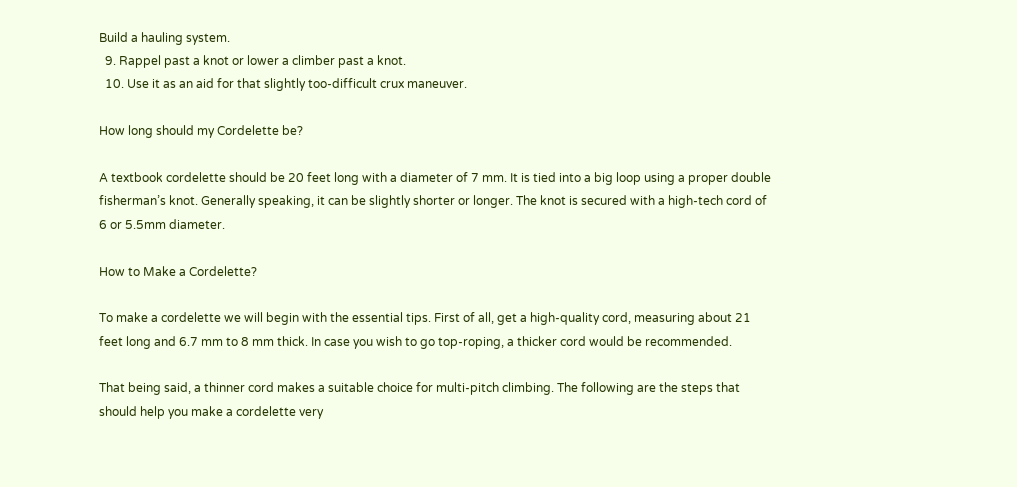Build a hauling system.
  9. Rappel past a knot or lower a climber past a knot.
  10. Use it as an aid for that slightly too-difficult crux maneuver.

How long should my Cordelette be?

A textbook cordelette should be 20 feet long with a diameter of 7 mm. It is tied into a big loop using a proper double fisherman’s knot. Generally speaking, it can be slightly shorter or longer. The knot is secured with a high-tech cord of 6 or 5.5mm diameter.

How to Make a Cordelette?

To make a cordelette we will begin with the essential tips. First of all, get a high-quality cord, measuring about 21 feet long and 6.7 mm to 8 mm thick. In case you wish to go top-roping, a thicker cord would be recommended.

That being said, a thinner cord makes a suitable choice for multi-pitch climbing. The following are the steps that should help you make a cordelette very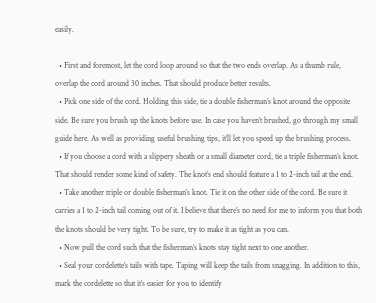easily.

  • First and foremost, let the cord loop around so that the two ends overlap. As a thumb rule, overlap the cord around 30 inches. That should produce better results.
  • Pick one side of the cord. Holding this side, tie a double fisherman’s knot around the opposite side. Be sure you brush up the knots before use. In case you haven’t brushed, go through my small guide here. As well as providing useful brushing tips, it’ll let you speed up the brushing process.
  • If you choose a cord with a slippery sheath or a small diameter cord, tie a triple fisherman’s knot. That should render some kind of safety. The knot’s end should feature a 1 to 2-inch tail at the end.
  • Take another triple or double fisherman’s knot. Tie it on the other side of the cord. Be sure it carries a 1 to 2-inch tail coming out of it. I believe that there’s no need for me to inform you that both the knots should be very tight. To be sure, try to make it as tight as you can.
  • Now pull the cord such that the fisherman’s knots stay tight next to one another.
  • Seal your cordelette’s tails with tape. Taping will keep the tails from snagging. In addition to this, mark the cordelette so that it’s easier for you to identify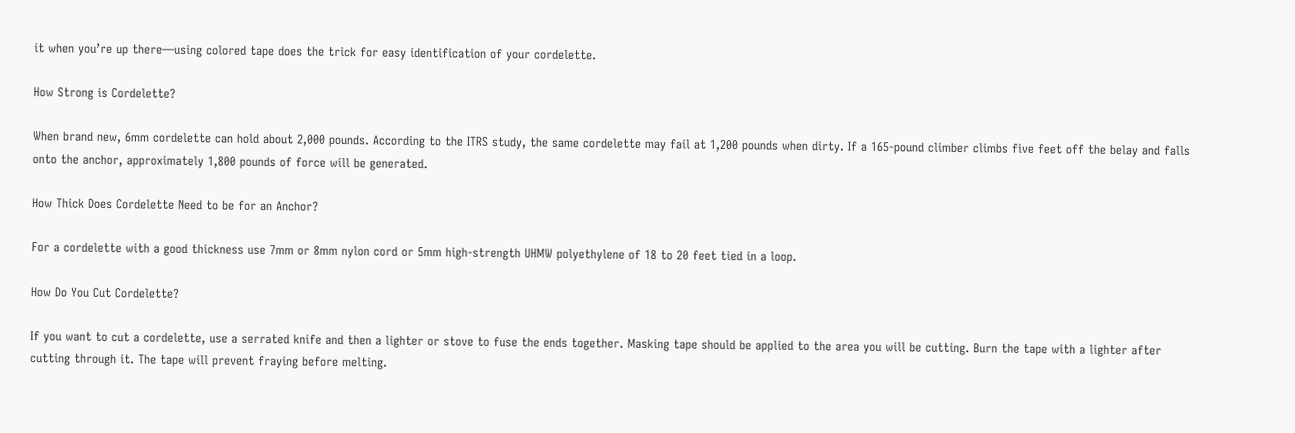it when you’re up there—using colored tape does the trick for easy identification of your cordelette.

How Strong is Cordelette?

When brand new, 6mm cordelette can hold about 2,000 pounds. According to the ITRS study, the same cordelette may fail at 1,200 pounds when dirty. If a 165-pound climber climbs five feet off the belay and falls onto the anchor, approximately 1,800 pounds of force will be generated.

How Thick Does Cordelette Need to be for an Anchor?

For a cordelette with a good thickness use 7mm or 8mm nylon cord or 5mm high-strength UHMW polyethylene of 18 to 20 feet tied in a loop.

How Do You Cut Cordelette?

If you want to cut a cordelette, use a serrated knife and then a lighter or stove to fuse the ends together. Masking tape should be applied to the area you will be cutting. Burn the tape with a lighter after cutting through it. The tape will prevent fraying before melting.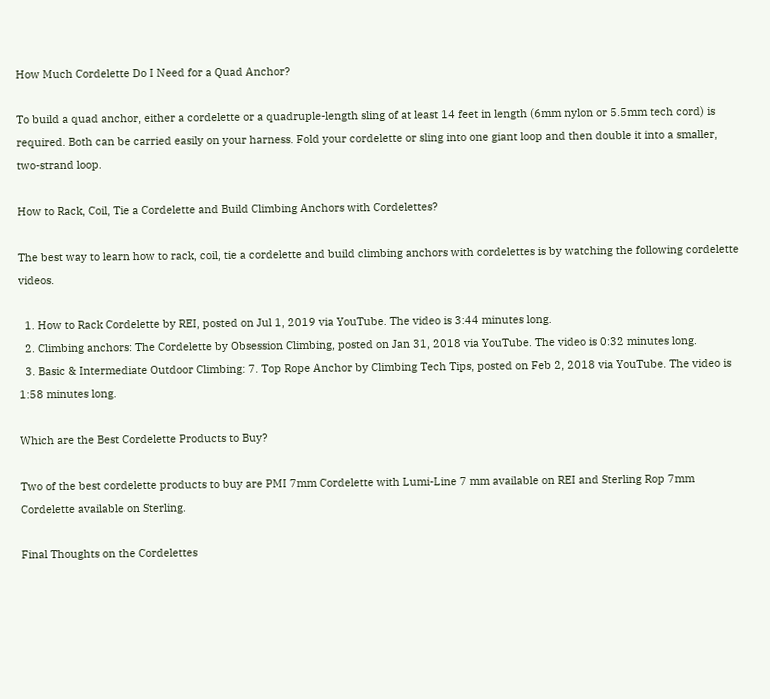How Much Cordelette Do I Need for a Quad Anchor?

To build a quad anchor, either a cordelette or a quadruple-length sling of at least 14 feet in length (6mm nylon or 5.5mm tech cord) is required. Both can be carried easily on your harness. Fold your cordelette or sling into one giant loop and then double it into a smaller, two-strand loop.

How to Rack, Coil, Tie a Cordelette and Build Climbing Anchors with Cordelettes?

The best way to learn how to rack, coil, tie a cordelette and build climbing anchors with cordelettes is by watching the following cordelette videos.

  1. How to Rack Cordelette by REI, posted on Jul 1, 2019 via YouTube. The video is 3:44 minutes long.
  2. Climbing anchors: The Cordelette by Obsession Climbing, posted on Jan 31, 2018 via YouTube. The video is 0:32 minutes long.
  3. Basic & Intermediate Outdoor Climbing: 7. Top Rope Anchor by Climbing Tech Tips, posted on Feb 2, 2018 via YouTube. The video is 1:58 minutes long.

Which are the Best Cordelette Products to Buy?

Two of the best cordelette products to buy are PMI 7mm Cordelette with Lumi-Line 7 mm available on REI and Sterling Rop 7mm Cordelette available on Sterling.

Final Thoughts on the Cordelettes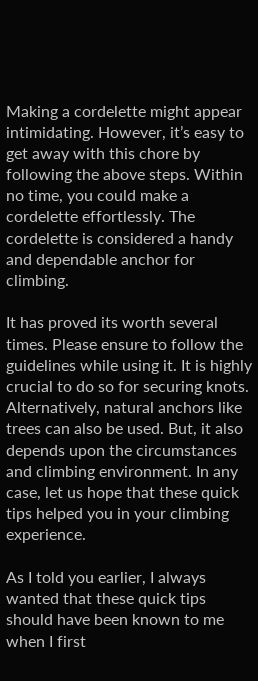Making a cordelette might appear intimidating. However, it’s easy to get away with this chore by following the above steps. Within no time, you could make a cordelette effortlessly. The cordelette is considered a handy and dependable anchor for climbing.

It has proved its worth several times. Please ensure to follow the guidelines while using it. It is highly crucial to do so for securing knots. Alternatively, natural anchors like trees can also be used. But, it also depends upon the circumstances and climbing environment. In any case, let us hope that these quick tips helped you in your climbing experience.

As I told you earlier, I always wanted that these quick tips should have been known to me when I first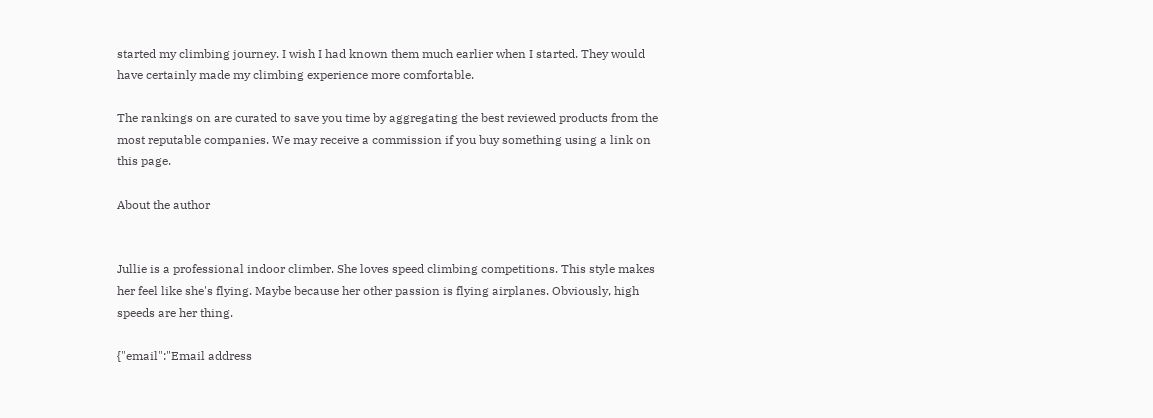started my climbing journey. I wish I had known them much earlier when I started. They would have certainly made my climbing experience more comfortable.

The rankings on are curated to save you time by aggregating the best reviewed products from the most reputable companies. We may receive a commission if you buy something using a link on this page.

About the author


Jullie is a professional indoor climber. She loves speed climbing competitions. This style makes her feel like she's flying. Maybe because her other passion is flying airplanes. Obviously, high speeds are her thing.

{"email":"Email address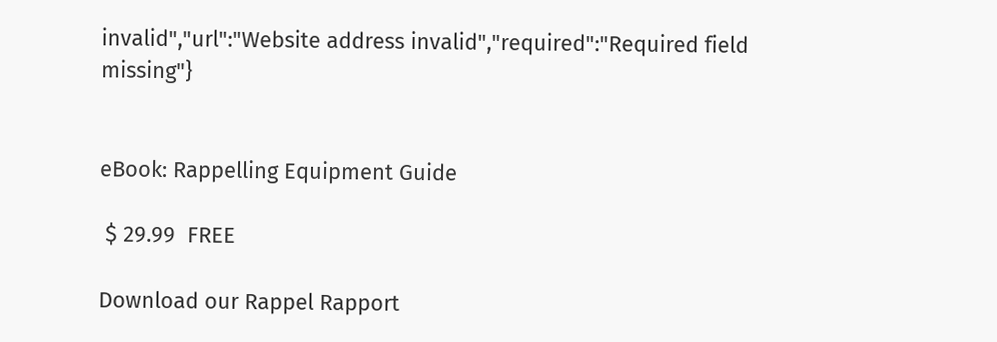invalid","url":"Website address invalid","required":"Required field missing"}


eBook: Rappelling Equipment Guide

 $ 29.99  FREE

Download our Rappel Rapport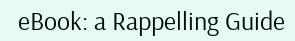eBook: a Rappelling Guide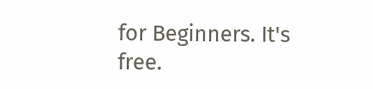for Beginners. It's free.